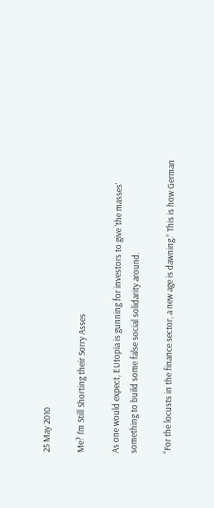25 May 2010

Me? I’m Still Shorting their Sorry Asses

As one would expect, EUtopia is gunning for investors to give ‘the masses’ something to build some false social solidarity around.

“For the locusts in the finance sector, a new age is dawning.” This is how German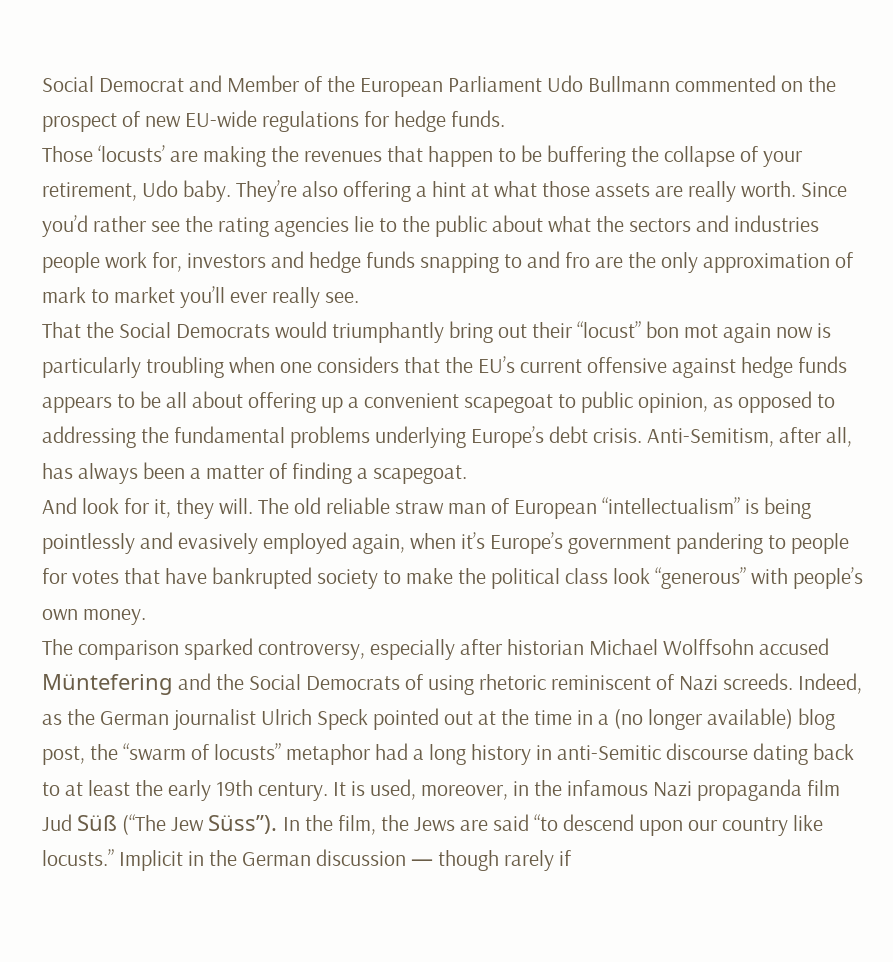Social Democrat and Member of the European Parliament Udo Bullmann commented on the prospect of new EU-wide regulations for hedge funds.
Those ‘locusts’ are making the revenues that happen to be buffering the collapse of your retirement, Udo baby. They’re also offering a hint at what those assets are really worth. Since you’d rather see the rating agencies lie to the public about what the sectors and industries people work for, investors and hedge funds snapping to and fro are the only approximation of mark to market you’ll ever really see.
That the Social Democrats would triumphantly bring out their “locust” bon mot again now is particularly troubling when one considers that the EU’s current offensive against hedge funds appears to be all about offering up a convenient scapegoat to public opinion, as opposed to addressing the fundamental problems underlying Europe’s debt crisis. Anti-Semitism, after all, has always been a matter of finding a scapegoat.
And look for it, they will. The old reliable straw man of European “intellectualism” is being pointlessly and evasively employed again, when it’s Europe’s government pandering to people for votes that have bankrupted society to make the political class look “generous” with people’s own money.
The comparison sparked controversy, especially after historian Michael Wolffsohn accused Müntefering and the Social Democrats of using rhetoric reminiscent of Nazi screeds. Indeed, as the German journalist Ulrich Speck pointed out at the time in a (no longer available) blog post, the “swarm of locusts” metaphor had a long history in anti-Semitic discourse dating back to at least the early 19th century. It is used, moreover, in the infamous Nazi propaganda film Jud Süß (“The Jew Süss”). In the film, the Jews are said “to descend upon our country like locusts.” Implicit in the German discussion — though rarely if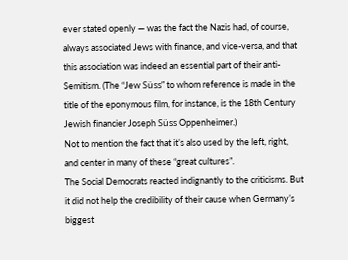ever stated openly — was the fact the Nazis had, of course, always associated Jews with finance, and vice-versa, and that this association was indeed an essential part of their anti-Semitism. (The “Jew Süss” to whom reference is made in the title of the eponymous film, for instance, is the 18th Century Jewish financier Joseph Süss Oppenheimer.)
Not to mention the fact that it’s also used by the left, right, and center in many of these “great cultures”.
The Social Democrats reacted indignantly to the criticisms. But it did not help the credibility of their cause when Germany’s biggest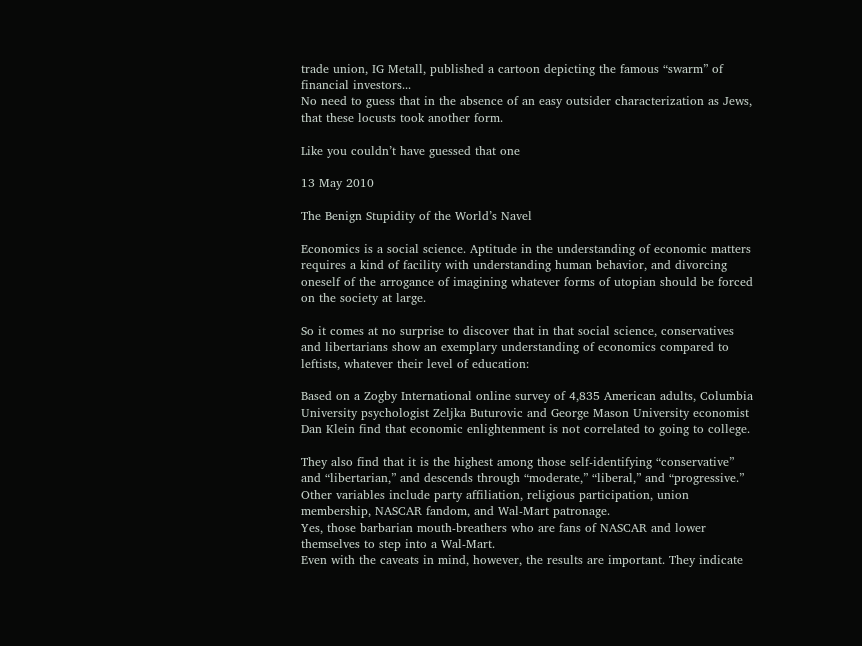trade union, IG Metall, published a cartoon depicting the famous “swarm” of financial investors...
No need to guess that in the absence of an easy outsider characterization as Jews, that these locusts took another form.

Like you couldn’t have guessed that one

13 May 2010

The Benign Stupidity of the World’s Navel

Economics is a social science. Aptitude in the understanding of economic matters requires a kind of facility with understanding human behavior, and divorcing oneself of the arrogance of imagining whatever forms of utopian should be forced on the society at large.

So it comes at no surprise to discover that in that social science, conservatives and libertarians show an exemplary understanding of economics compared to leftists, whatever their level of education:

Based on a Zogby International online survey of 4,835 American adults, Columbia University psychologist Zeljka Buturovic and George Mason University economist Dan Klein find that economic enlightenment is not correlated to going to college.

They also find that it is the highest among those self-identifying “conservative” and “libertarian,” and descends through “moderate,” “liberal,” and “progressive.” Other variables include party affiliation, religious participation, union membership, NASCAR fandom, and Wal-Mart patronage.
Yes, those barbarian mouth-breathers who are fans of NASCAR and lower themselves to step into a Wal-Mart.
Even with the caveats in mind, however, the results are important. They indicate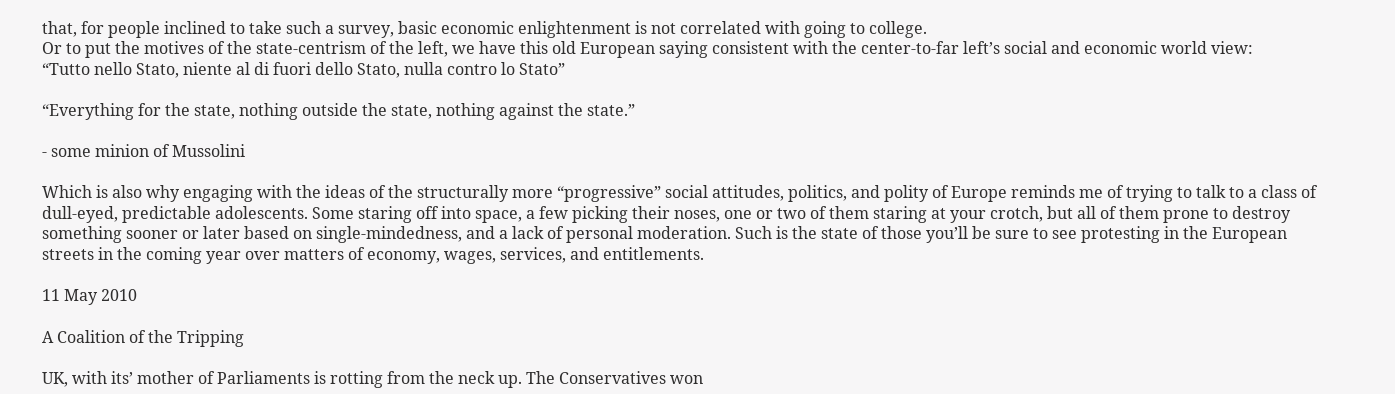that, for people inclined to take such a survey, basic economic enlightenment is not correlated with going to college.
Or to put the motives of the state-centrism of the left, we have this old European saying consistent with the center-to-far left’s social and economic world view:
“Tutto nello Stato, niente al di fuori dello Stato, nulla contro lo Stato”

“Everything for the state, nothing outside the state, nothing against the state.”

- some minion of Mussolini

Which is also why engaging with the ideas of the structurally more “progressive” social attitudes, politics, and polity of Europe reminds me of trying to talk to a class of dull-eyed, predictable adolescents. Some staring off into space, a few picking their noses, one or two of them staring at your crotch, but all of them prone to destroy something sooner or later based on single-mindedness, and a lack of personal moderation. Such is the state of those you’ll be sure to see protesting in the European streets in the coming year over matters of economy, wages, services, and entitlements.

11 May 2010

A Coalition of the Tripping

UK, with its’ mother of Parliaments is rotting from the neck up. The Conservatives won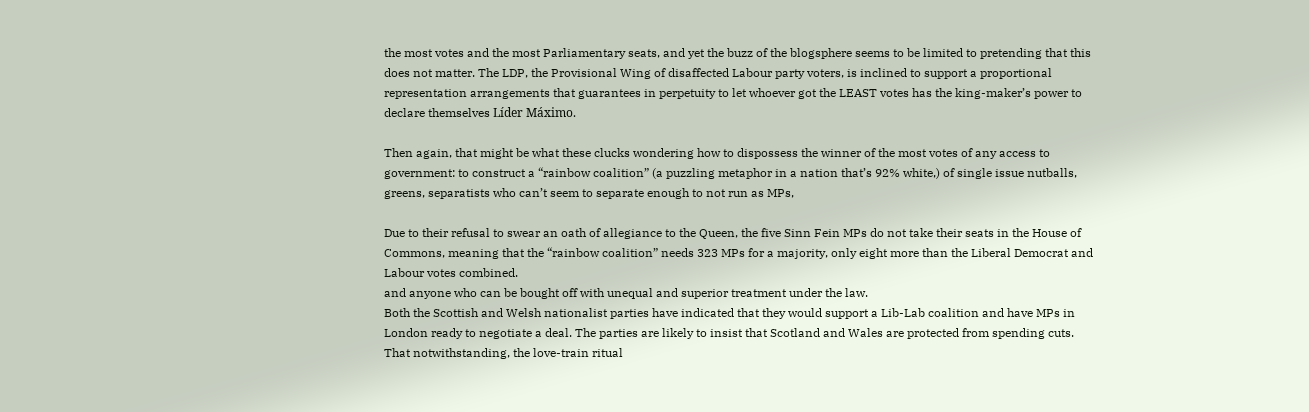the most votes and the most Parliamentary seats, and yet the buzz of the blogsphere seems to be limited to pretending that this does not matter. The LDP, the Provisional Wing of disaffected Labour party voters, is inclined to support a proportional representation arrangements that guarantees in perpetuity to let whoever got the LEAST votes has the king-maker’s power to declare themselves Líder Máximo.

Then again, that might be what these clucks wondering how to dispossess the winner of the most votes of any access to government: to construct a “rainbow coalition” (a puzzling metaphor in a nation that’s 92% white,) of single issue nutballs, greens, separatists who can’t seem to separate enough to not run as MPs,

Due to their refusal to swear an oath of allegiance to the Queen, the five Sinn Fein MPs do not take their seats in the House of Commons, meaning that the “rainbow coalition” needs 323 MPs for a majority, only eight more than the Liberal Democrat and Labour votes combined.
and anyone who can be bought off with unequal and superior treatment under the law.
Both the Scottish and Welsh nationalist parties have indicated that they would support a Lib-Lab coalition and have MPs in London ready to negotiate a deal. The parties are likely to insist that Scotland and Wales are protected from spending cuts.
That notwithstanding, the love-train ritual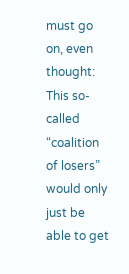must go on, even thought:
This so-called “coalition of losers” would only just be able to get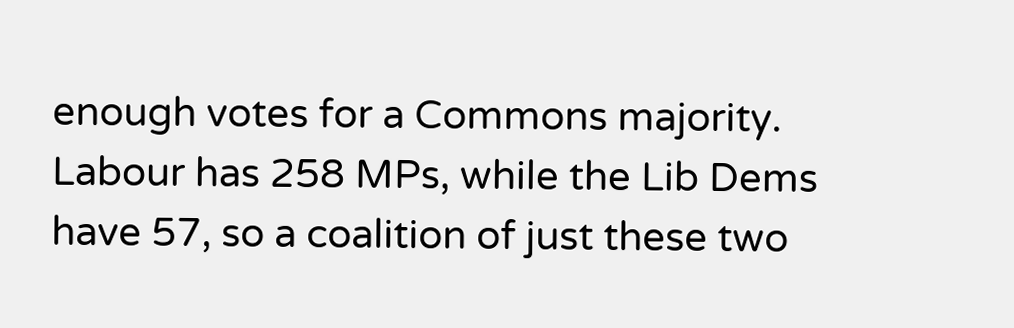enough votes for a Commons majority. Labour has 258 MPs, while the Lib Dems have 57, so a coalition of just these two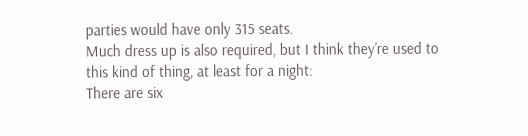parties would have only 315 seats.
Much dress up is also required, but I think they’re used to this kind of thing, at least for a night:
There are six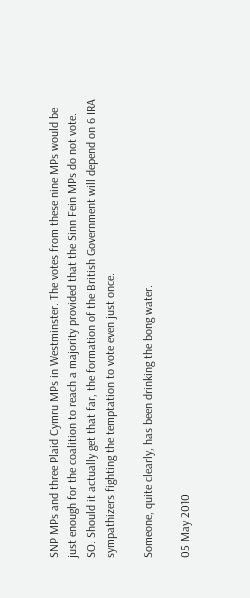SNP MPs and three Plaid Cymru MPs in Westminster. The votes from these nine MPs would be just enough for the coalition to reach a majority provided that the Sinn Fein MPs do not vote.
SO. Should it actually get that far, the formation of the British Government will depend on 6 IRA sympathizers fighting the temptation to vote even just once.

Someone, quite clearly, has been drinking the bong water.

05 May 2010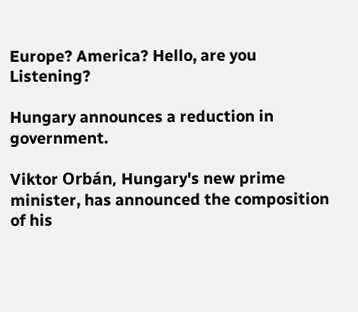Europe? America? Hello, are you Listening?

Hungary announces a reduction in government.

Viktor Orbán, Hungary's new prime minister, has announced the composition of his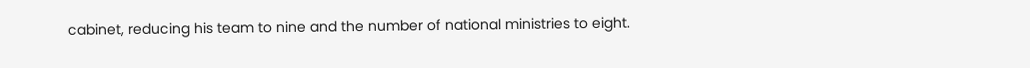cabinet, reducing his team to nine and the number of national ministries to eight.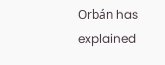Orbán has explained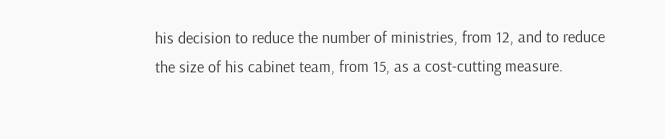his decision to reduce the number of ministries, from 12, and to reduce the size of his cabinet team, from 15, as a cost-cutting measure.